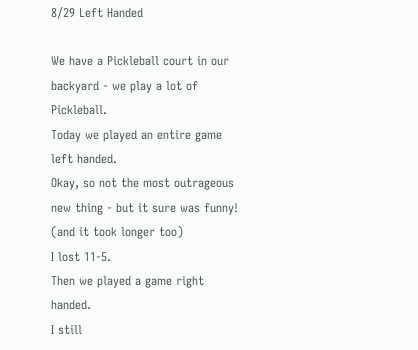8/29 Left Handed

We have a Pickleball court in our backyard - we play a lot of Pickleball.
Today we played an entire game left handed.
Okay, so not the most outrageous new thing - but it sure was funny! (and it took longer too)
I lost 11-5.
Then we played a game right handed.
I still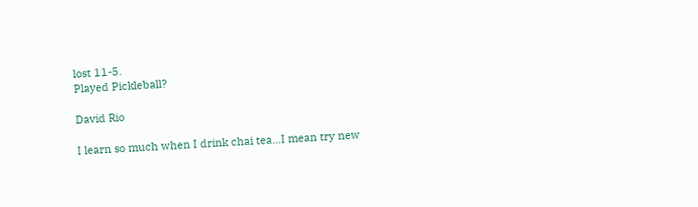lost 11-5.
Played Pickleball?

David Rio

I learn so much when I drink chai tea...I mean try new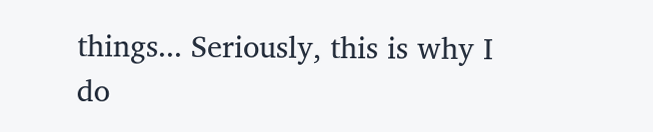things... Seriously, this is why I do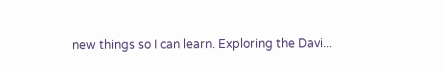new things so I can learn. Exploring the Davi...